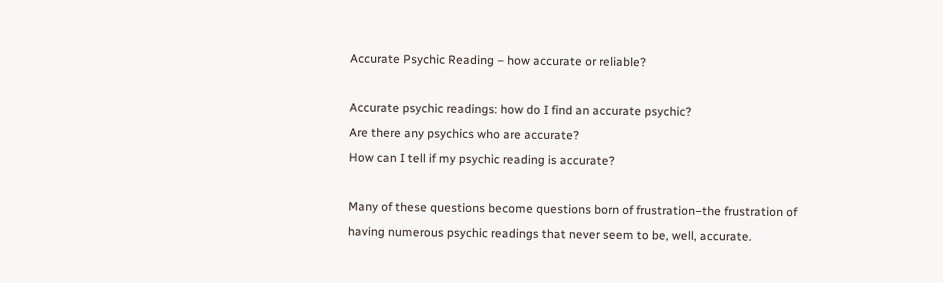Accurate Psychic Reading – how accurate or reliable?

Accurate psychic readings: how do I find an accurate psychic?
Are there any psychics who are accurate?
How can I tell if my psychic reading is accurate?

Many of these questions become questions born of frustration−the frustration of having numerous psychic readings that never seem to be, well, accurate.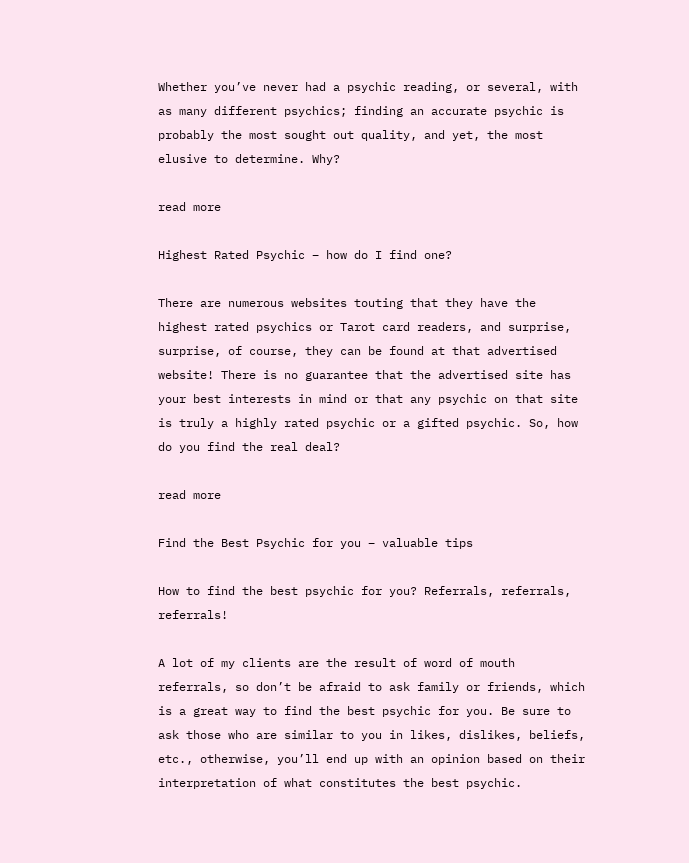Whether you’ve never had a psychic reading, or several, with as many different psychics; finding an accurate psychic is probably the most sought out quality, and yet, the most elusive to determine. Why?

read more

Highest Rated Psychic – how do I find one?

There are numerous websites touting that they have the highest rated psychics or Tarot card readers, and surprise, surprise, of course, they can be found at that advertised website! There is no guarantee that the advertised site has your best interests in mind or that any psychic on that site is truly a highly rated psychic or a gifted psychic. So, how do you find the real deal?

read more

Find the Best Psychic for you – valuable tips

How to find the best psychic for you? Referrals, referrals, referrals!

A lot of my clients are the result of word of mouth referrals, so don’t be afraid to ask family or friends, which is a great way to find the best psychic for you. Be sure to ask those who are similar to you in likes, dislikes, beliefs, etc., otherwise, you’ll end up with an opinion based on their interpretation of what constitutes the best psychic.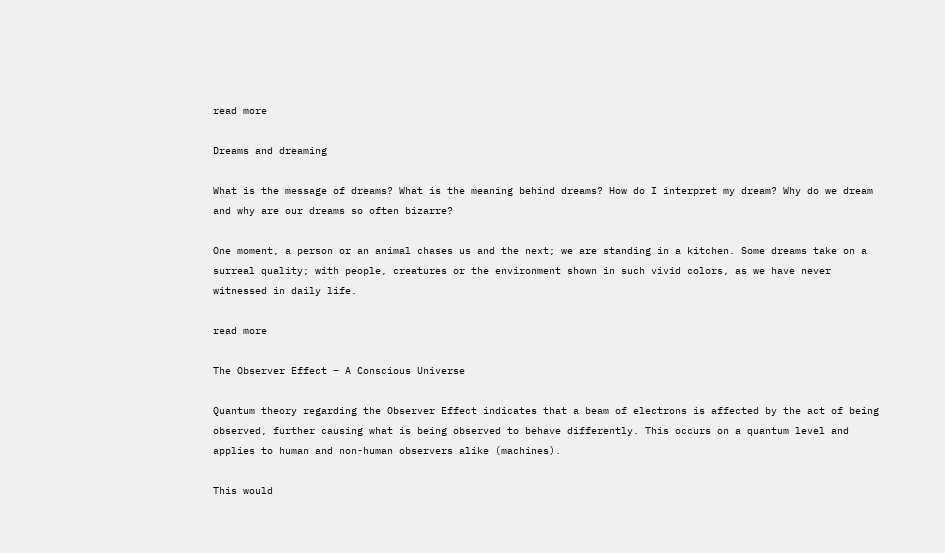read more

Dreams and dreaming

What is the message of dreams? What is the meaning behind dreams? How do I interpret my dream? Why do we dream and why are our dreams so often bizarre?

One moment, a person or an animal chases us and the next; we are standing in a kitchen. Some dreams take on a surreal quality; with people, creatures or the environment shown in such vivid colors, as we have never witnessed in daily life.

read more

The Observer Effect − A Conscious Universe

Quantum theory regarding the Observer Effect indicates that a beam of electrons is affected by the act of being observed, further causing what is being observed to behave differently. This occurs on a quantum level and applies to human and non-human observers alike (machines).

This would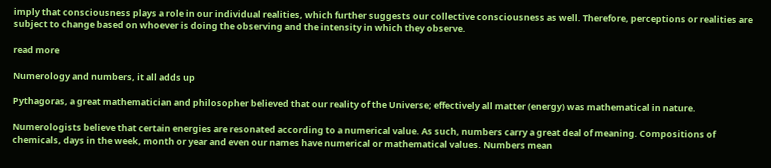imply that consciousness plays a role in our individual realities, which further suggests our collective consciousness as well. Therefore, perceptions or realities are subject to change based on whoever is doing the observing and the intensity in which they observe.

read more

Numerology and numbers, it all adds up

Pythagoras, a great mathematician and philosopher believed that our reality of the Universe; effectively all matter (energy) was mathematical in nature.

Numerologists believe that certain energies are resonated according to a numerical value. As such, numbers carry a great deal of meaning. Compositions of chemicals, days in the week, month or year and even our names have numerical or mathematical values. Numbers mean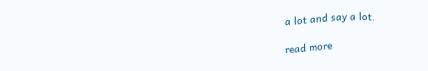a lot and say a lot.

read more